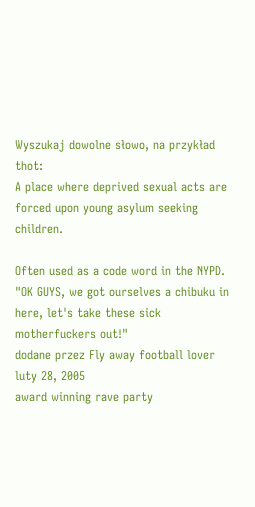Wyszukaj dowolne słowo, na przykład thot:
A place where deprived sexual acts are forced upon young asylum seeking children.

Often used as a code word in the NYPD.
"OK GUYS, we got ourselves a chibuku in here, let's take these sick motherfuckers out!"
dodane przez Fly away football lover luty 28, 2005
award winning rave party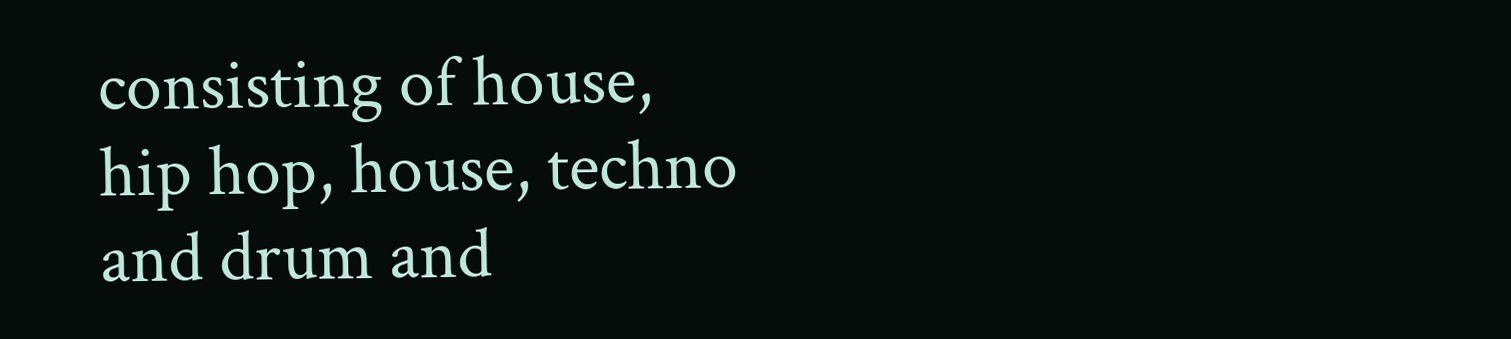consisting of house, hip hop, house, techno and drum and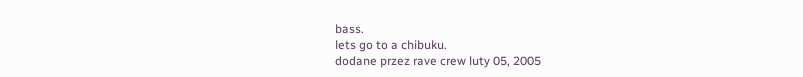bass.
lets go to a chibuku.
dodane przez rave crew luty 05, 2005